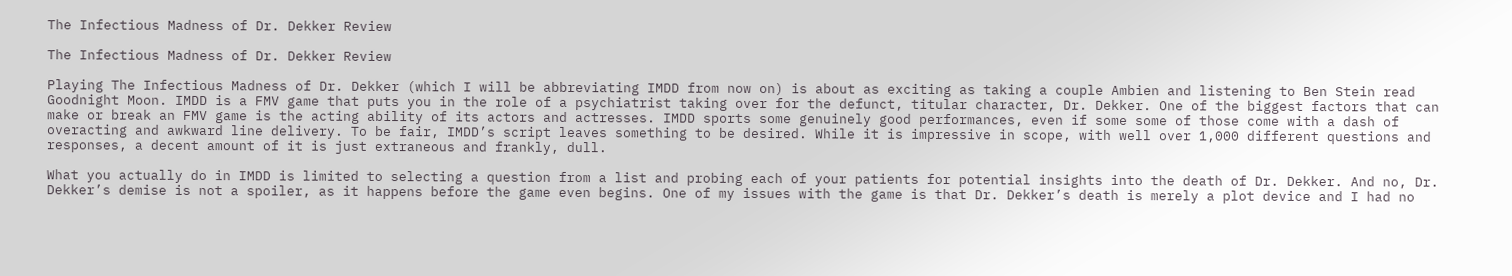The Infectious Madness of Dr. Dekker Review

The Infectious Madness of Dr. Dekker Review

Playing The Infectious Madness of Dr. Dekker (which I will be abbreviating IMDD from now on) is about as exciting as taking a couple Ambien and listening to Ben Stein read Goodnight Moon. IMDD is a FMV game that puts you in the role of a psychiatrist taking over for the defunct, titular character, Dr. Dekker. One of the biggest factors that can make or break an FMV game is the acting ability of its actors and actresses. IMDD sports some genuinely good performances, even if some some of those come with a dash of overacting and awkward line delivery. To be fair, IMDD’s script leaves something to be desired. While it is impressive in scope, with well over 1,000 different questions and responses, a decent amount of it is just extraneous and frankly, dull.

What you actually do in IMDD is limited to selecting a question from a list and probing each of your patients for potential insights into the death of Dr. Dekker. And no, Dr. Dekker’s demise is not a spoiler, as it happens before the game even begins. One of my issues with the game is that Dr. Dekker’s death is merely a plot device and I had no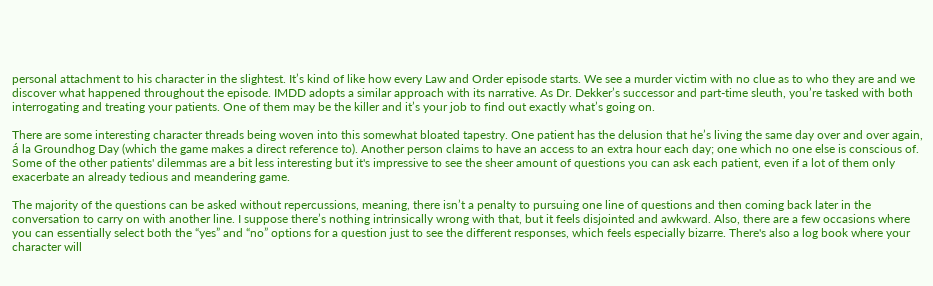personal attachment to his character in the slightest. It’s kind of like how every Law and Order episode starts. We see a murder victim with no clue as to who they are and we discover what happened throughout the episode. IMDD adopts a similar approach with its narrative. As Dr. Dekker’s successor and part-time sleuth, you’re tasked with both interrogating and treating your patients. One of them may be the killer and it’s your job to find out exactly what’s going on.

There are some interesting character threads being woven into this somewhat bloated tapestry. One patient has the delusion that he’s living the same day over and over again, á la Groundhog Day (which the game makes a direct reference to). Another person claims to have an access to an extra hour each day; one which no one else is conscious of. Some of the other patients' dilemmas are a bit less interesting but it's impressive to see the sheer amount of questions you can ask each patient, even if a lot of them only exacerbate an already tedious and meandering game.

The majority of the questions can be asked without repercussions, meaning, there isn’t a penalty to pursuing one line of questions and then coming back later in the conversation to carry on with another line. I suppose there’s nothing intrinsically wrong with that, but it feels disjointed and awkward. Also, there are a few occasions where you can essentially select both the “yes” and “no” options for a question just to see the different responses, which feels especially bizarre. There's also a log book where your character will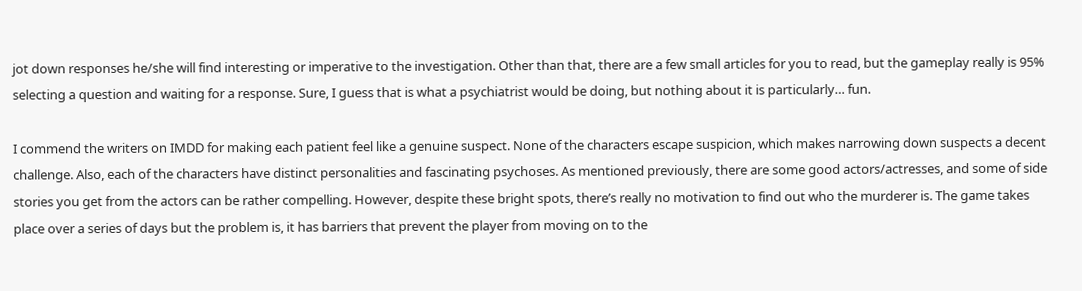jot down responses he/she will find interesting or imperative to the investigation. Other than that, there are a few small articles for you to read, but the gameplay really is 95% selecting a question and waiting for a response. Sure, I guess that is what a psychiatrist would be doing, but nothing about it is particularly… fun.

I commend the writers on IMDD for making each patient feel like a genuine suspect. None of the characters escape suspicion, which makes narrowing down suspects a decent challenge. Also, each of the characters have distinct personalities and fascinating psychoses. As mentioned previously, there are some good actors/actresses, and some of side stories you get from the actors can be rather compelling. However, despite these bright spots, there’s really no motivation to find out who the murderer is. The game takes place over a series of days but the problem is, it has barriers that prevent the player from moving on to the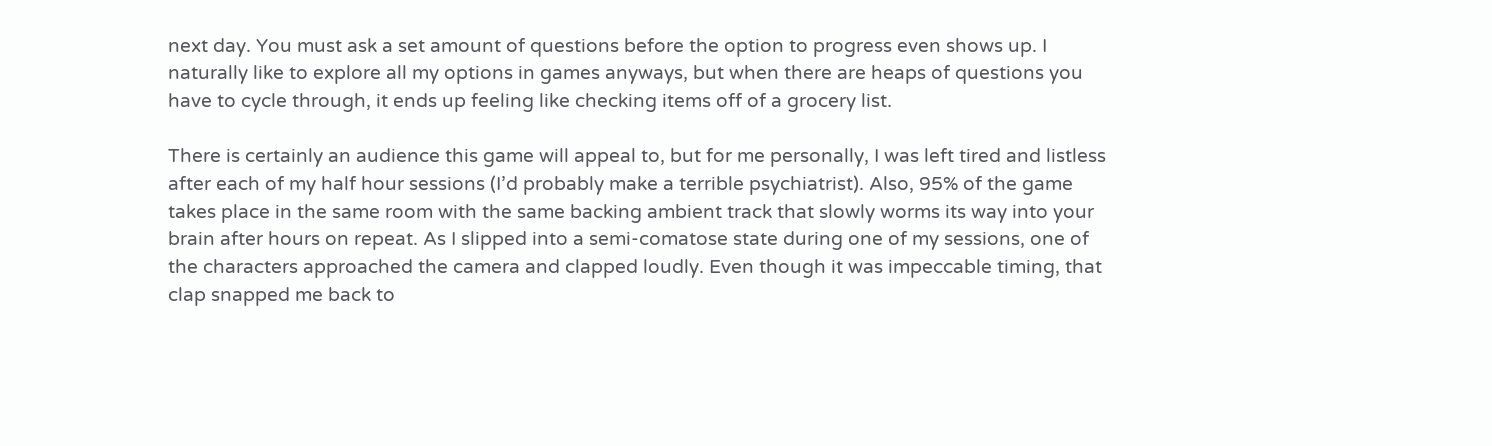next day. You must ask a set amount of questions before the option to progress even shows up. I naturally like to explore all my options in games anyways, but when there are heaps of questions you have to cycle through, it ends up feeling like checking items off of a grocery list.

There is certainly an audience this game will appeal to, but for me personally, I was left tired and listless after each of my half hour sessions (I’d probably make a terrible psychiatrist). Also, 95% of the game takes place in the same room with the same backing ambient track that slowly worms its way into your brain after hours on repeat. As I slipped into a semi-comatose state during one of my sessions, one of the characters approached the camera and clapped loudly. Even though it was impeccable timing, that clap snapped me back to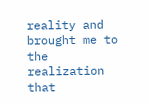reality and brought me to the realization that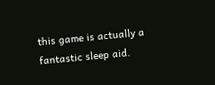this game is actually a fantastic sleep aid.